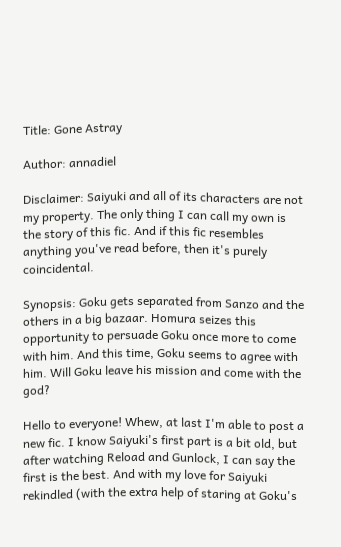Title: Gone Astray

Author: annadiel

Disclaimer: Saiyuki and all of its characters are not my property. The only thing I can call my own is the story of this fic. And if this fic resembles anything you've read before, then it's purely coincidental.

Synopsis: Goku gets separated from Sanzo and the others in a big bazaar. Homura seizes this opportunity to persuade Goku once more to come with him. And this time, Goku seems to agree with him. Will Goku leave his mission and come with the god?

Hello to everyone! Whew, at last I'm able to post a new fic. I know Saiyuki's first part is a bit old, but after watching Reload and Gunlock, I can say the first is the best. And with my love for Saiyuki rekindled (with the extra help of staring at Goku's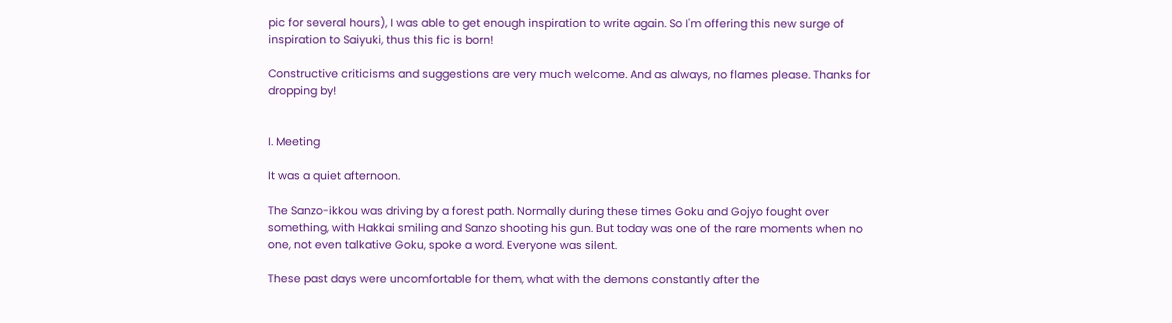pic for several hours), I was able to get enough inspiration to write again. So I'm offering this new surge of inspiration to Saiyuki, thus this fic is born!

Constructive criticisms and suggestions are very much welcome. And as always, no flames please. Thanks for dropping by!


I. Meeting

It was a quiet afternoon.

The Sanzo-ikkou was driving by a forest path. Normally during these times Goku and Gojyo fought over something, with Hakkai smiling and Sanzo shooting his gun. But today was one of the rare moments when no one, not even talkative Goku, spoke a word. Everyone was silent.

These past days were uncomfortable for them, what with the demons constantly after the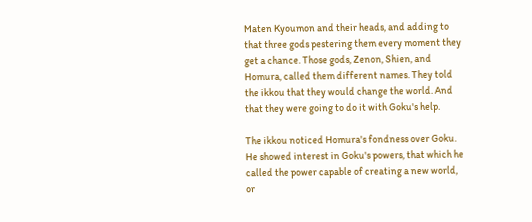Maten Kyoumon and their heads, and adding to that three gods pestering them every moment they get a chance. Those gods, Zenon, Shien, and Homura, called them different names. They told the ikkou that they would change the world. And that they were going to do it with Goku's help.

The ikkou noticed Homura's fondness over Goku. He showed interest in Goku's powers, that which he called the power capable of creating a new world, or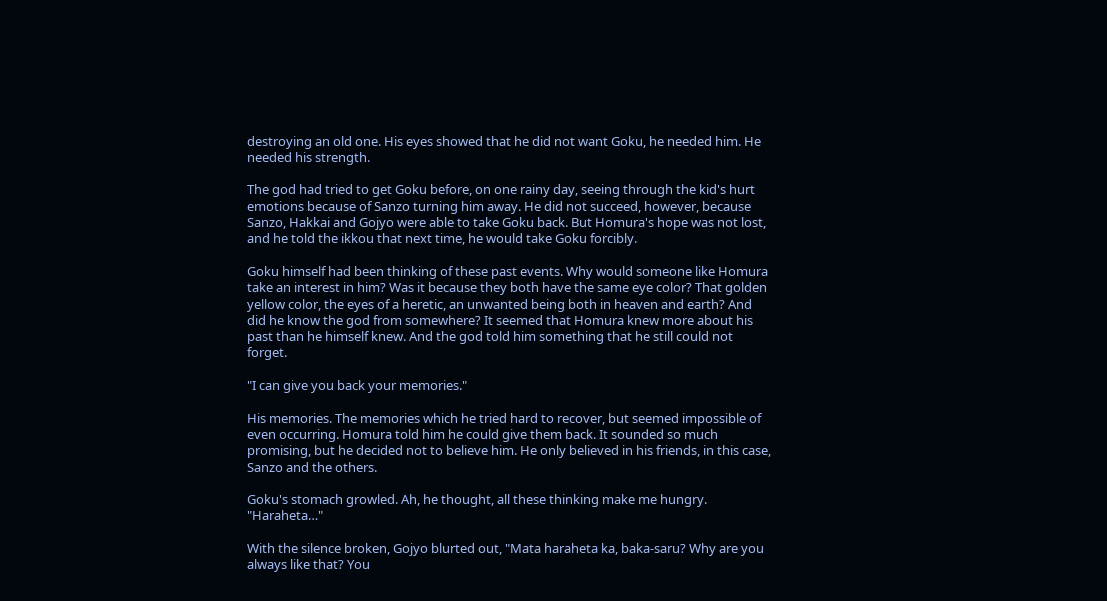destroying an old one. His eyes showed that he did not want Goku, he needed him. He needed his strength.

The god had tried to get Goku before, on one rainy day, seeing through the kid's hurt emotions because of Sanzo turning him away. He did not succeed, however, because Sanzo, Hakkai and Gojyo were able to take Goku back. But Homura's hope was not lost, and he told the ikkou that next time, he would take Goku forcibly.

Goku himself had been thinking of these past events. Why would someone like Homura take an interest in him? Was it because they both have the same eye color? That golden yellow color, the eyes of a heretic, an unwanted being both in heaven and earth? And did he know the god from somewhere? It seemed that Homura knew more about his past than he himself knew. And the god told him something that he still could not forget.

"I can give you back your memories."

His memories. The memories which he tried hard to recover, but seemed impossible of even occurring. Homura told him he could give them back. It sounded so much promising, but he decided not to believe him. He only believed in his friends, in this case, Sanzo and the others.

Goku's stomach growled. Ah, he thought, all these thinking make me hungry. "Haraheta…"

With the silence broken, Gojyo blurted out, "Mata haraheta ka, baka-saru? Why are you always like that? You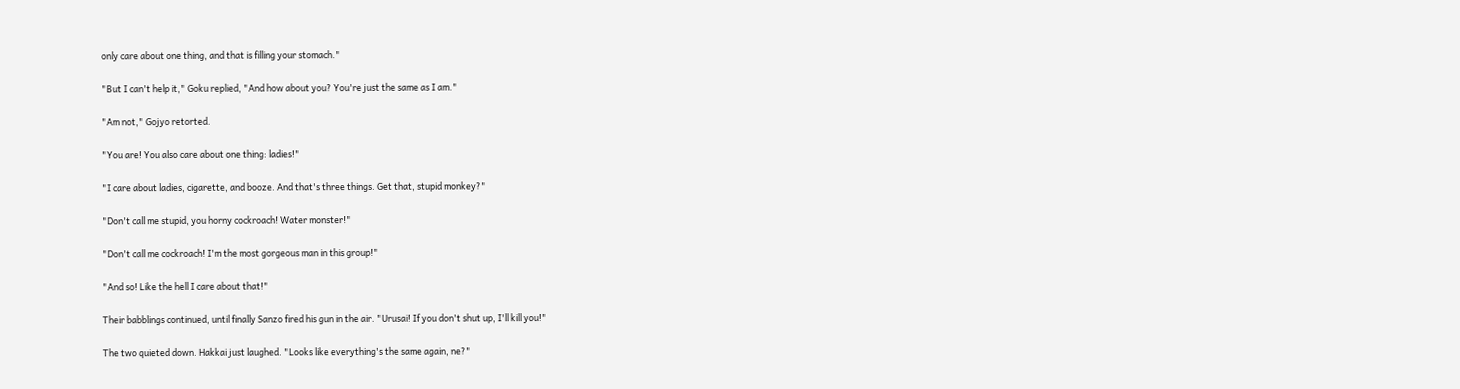only care about one thing, and that is filling your stomach."

"But I can't help it," Goku replied, "And how about you? You're just the same as I am."

"Am not," Gojyo retorted.

"You are! You also care about one thing: ladies!"

"I care about ladies, cigarette, and booze. And that's three things. Get that, stupid monkey?"

"Don't call me stupid, you horny cockroach! Water monster!"

"Don't call me cockroach! I'm the most gorgeous man in this group!"

"And so! Like the hell I care about that!"

Their babblings continued, until finally Sanzo fired his gun in the air. "Urusai! If you don't shut up, I'll kill you!"

The two quieted down. Hakkai just laughed. "Looks like everything's the same again, ne?"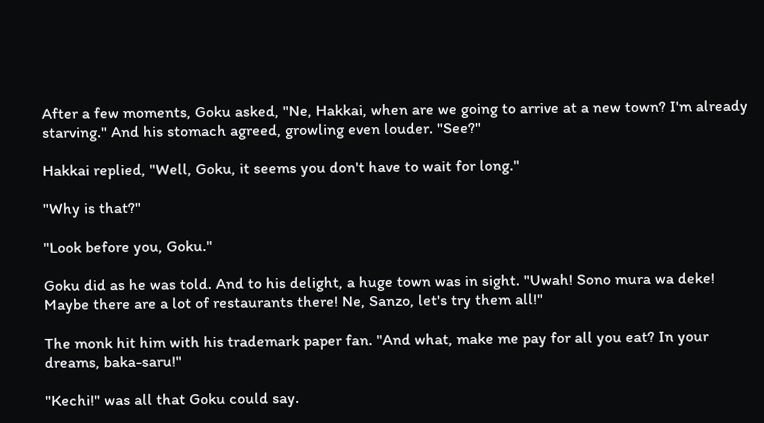After a few moments, Goku asked, "Ne, Hakkai, when are we going to arrive at a new town? I'm already starving." And his stomach agreed, growling even louder. "See?"

Hakkai replied, "Well, Goku, it seems you don't have to wait for long."

"Why is that?"

"Look before you, Goku."

Goku did as he was told. And to his delight, a huge town was in sight. "Uwah! Sono mura wa deke! Maybe there are a lot of restaurants there! Ne, Sanzo, let's try them all!"

The monk hit him with his trademark paper fan. "And what, make me pay for all you eat? In your dreams, baka-saru!"

"Kechi!" was all that Goku could say.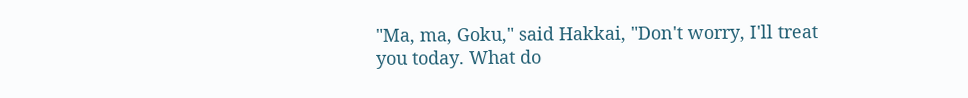"Ma, ma, Goku," said Hakkai, "Don't worry, I'll treat you today. What do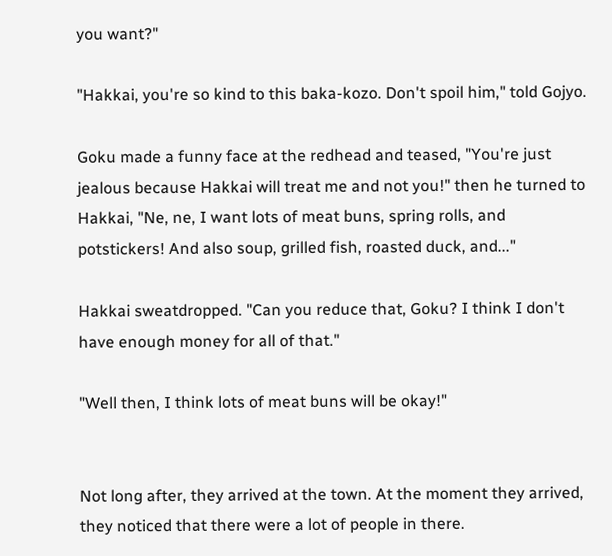you want?"

"Hakkai, you're so kind to this baka-kozo. Don't spoil him," told Gojyo.

Goku made a funny face at the redhead and teased, "You're just jealous because Hakkai will treat me and not you!" then he turned to Hakkai, "Ne, ne, I want lots of meat buns, spring rolls, and potstickers! And also soup, grilled fish, roasted duck, and..."

Hakkai sweatdropped. "Can you reduce that, Goku? I think I don't have enough money for all of that."

"Well then, I think lots of meat buns will be okay!"


Not long after, they arrived at the town. At the moment they arrived, they noticed that there were a lot of people in there.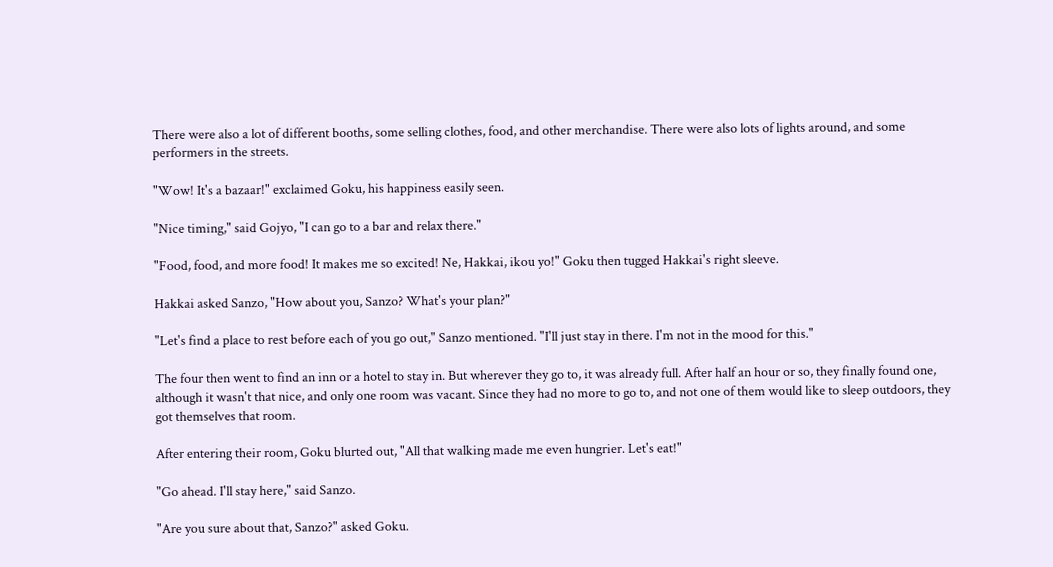There were also a lot of different booths, some selling clothes, food, and other merchandise. There were also lots of lights around, and some performers in the streets.

"Wow! It's a bazaar!" exclaimed Goku, his happiness easily seen.

"Nice timing," said Gojyo, "I can go to a bar and relax there."

"Food, food, and more food! It makes me so excited! Ne, Hakkai, ikou yo!" Goku then tugged Hakkai's right sleeve.

Hakkai asked Sanzo, "How about you, Sanzo? What's your plan?"

"Let's find a place to rest before each of you go out," Sanzo mentioned. "I'll just stay in there. I'm not in the mood for this."

The four then went to find an inn or a hotel to stay in. But wherever they go to, it was already full. After half an hour or so, they finally found one, although it wasn't that nice, and only one room was vacant. Since they had no more to go to, and not one of them would like to sleep outdoors, they got themselves that room.

After entering their room, Goku blurted out, "All that walking made me even hungrier. Let's eat!"

"Go ahead. I'll stay here," said Sanzo.

"Are you sure about that, Sanzo?" asked Goku.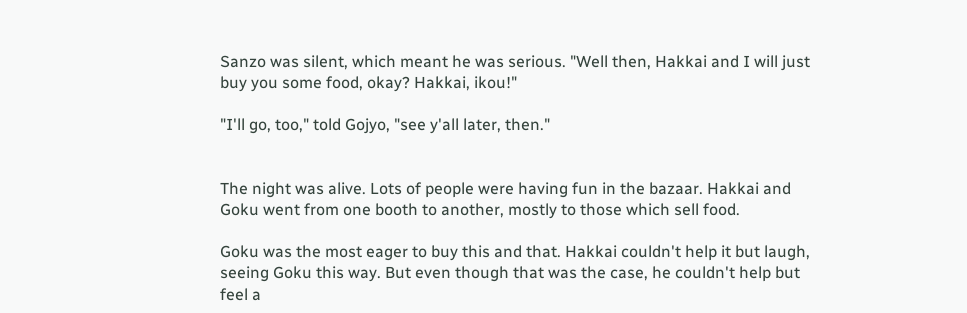Sanzo was silent, which meant he was serious. "Well then, Hakkai and I will just buy you some food, okay? Hakkai, ikou!"

"I'll go, too," told Gojyo, "see y'all later, then."


The night was alive. Lots of people were having fun in the bazaar. Hakkai and Goku went from one booth to another, mostly to those which sell food.

Goku was the most eager to buy this and that. Hakkai couldn't help it but laugh, seeing Goku this way. But even though that was the case, he couldn't help but feel a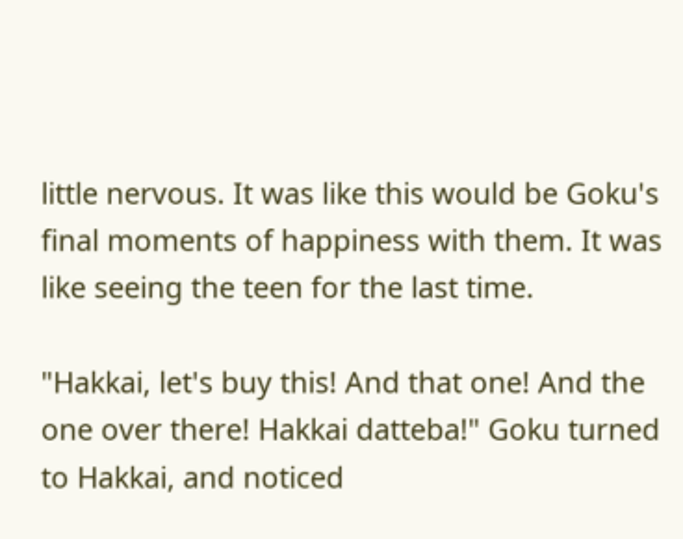little nervous. It was like this would be Goku's final moments of happiness with them. It was like seeing the teen for the last time.

"Hakkai, let's buy this! And that one! And the one over there! Hakkai datteba!" Goku turned to Hakkai, and noticed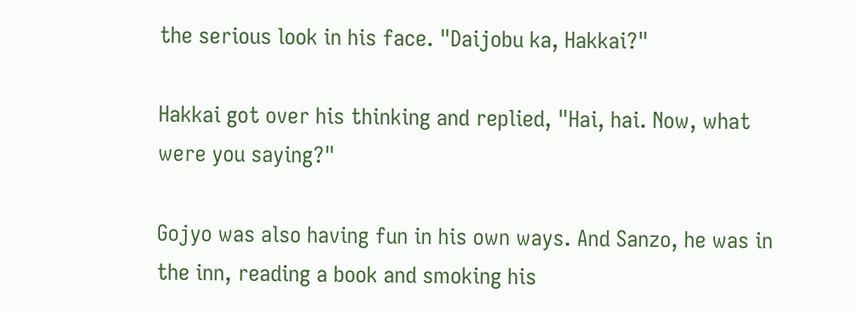the serious look in his face. "Daijobu ka, Hakkai?"

Hakkai got over his thinking and replied, "Hai, hai. Now, what were you saying?"

Gojyo was also having fun in his own ways. And Sanzo, he was in the inn, reading a book and smoking his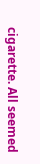cigarette. All seemed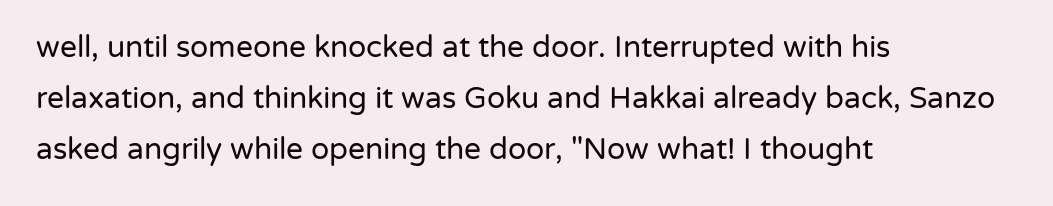well, until someone knocked at the door. Interrupted with his relaxation, and thinking it was Goku and Hakkai already back, Sanzo asked angrily while opening the door, "Now what! I thought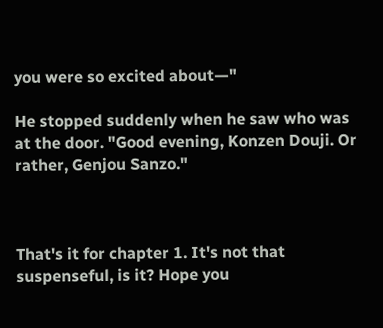you were so excited about—"

He stopped suddenly when he saw who was at the door. "Good evening, Konzen Douji. Or rather, Genjou Sanzo."



That's it for chapter 1. It's not that suspenseful, is it? Hope you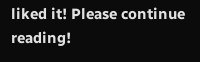liked it! Please continue reading!